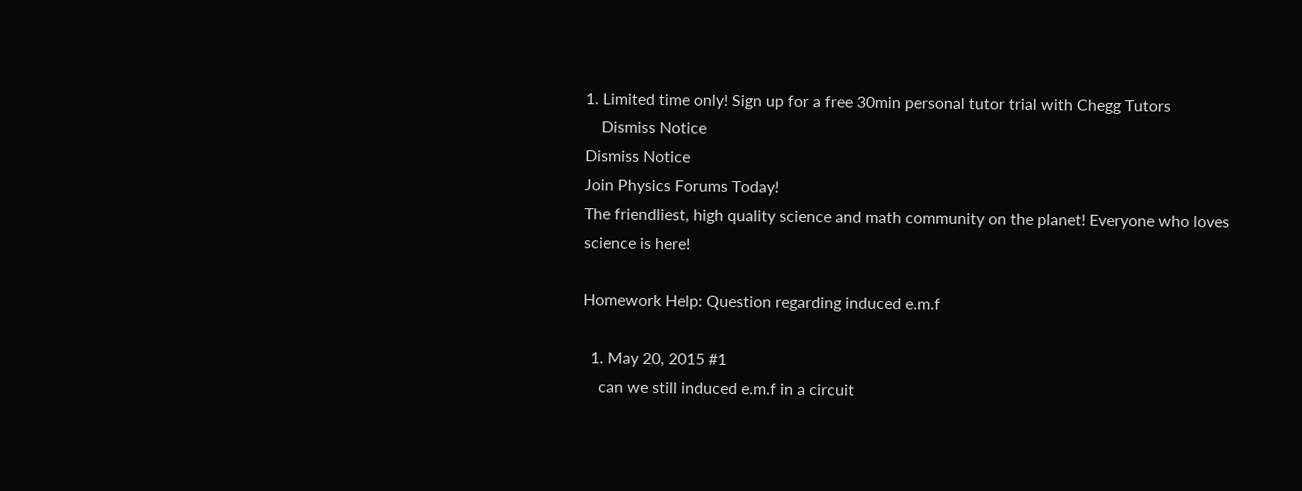1. Limited time only! Sign up for a free 30min personal tutor trial with Chegg Tutors
    Dismiss Notice
Dismiss Notice
Join Physics Forums Today!
The friendliest, high quality science and math community on the planet! Everyone who loves science is here!

Homework Help: Question regarding induced e.m.f

  1. May 20, 2015 #1
    can we still induced e.m.f in a circuit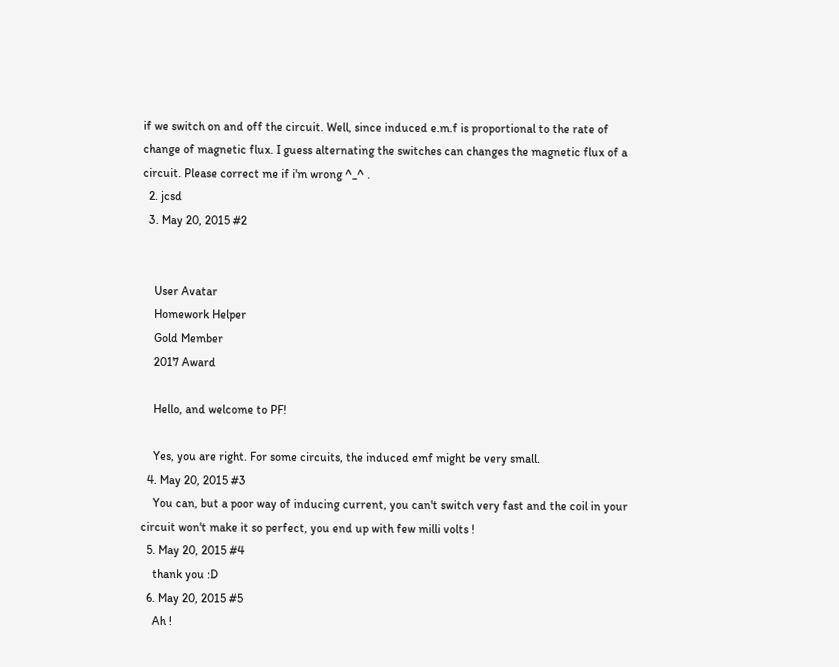if we switch on and off the circuit. Well, since induced e.m.f is proportional to the rate of change of magnetic flux. I guess alternating the switches can changes the magnetic flux of a circuit. Please correct me if i'm wrong ^_^ .
  2. jcsd
  3. May 20, 2015 #2


    User Avatar
    Homework Helper
    Gold Member
    2017 Award

    Hello, and welcome to PF!

    Yes, you are right. For some circuits, the induced emf might be very small.
  4. May 20, 2015 #3
    You can, but a poor way of inducing current, you can't switch very fast and the coil in your circuit won't make it so perfect, you end up with few milli volts !
  5. May 20, 2015 #4
    thank you :D
  6. May 20, 2015 #5
    Ah !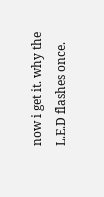now i get it. why the L.E.D flashes once.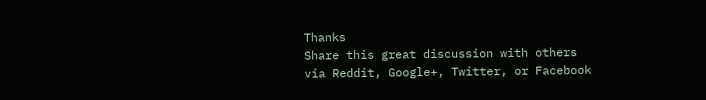Thanks
Share this great discussion with others via Reddit, Google+, Twitter, or Facebook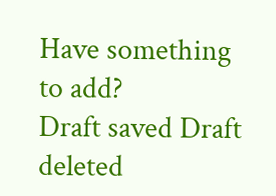Have something to add?
Draft saved Draft deleted